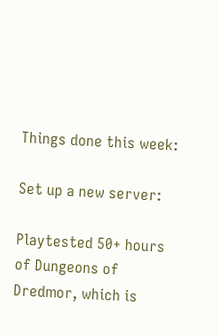Things done this week:

Set up a new server:

Playtested 50+ hours of Dungeons of Dredmor, which is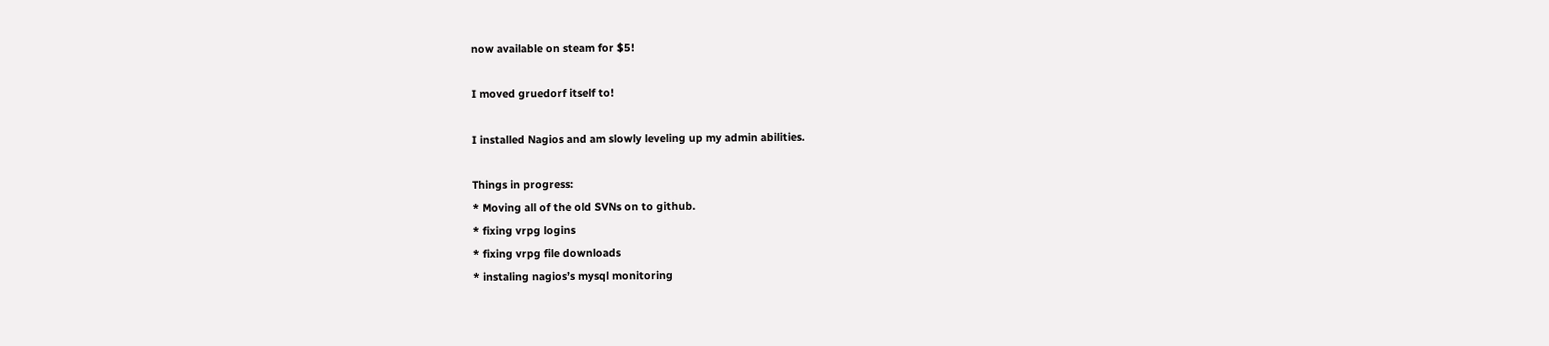now available on steam for $5!

I moved gruedorf itself to!

I installed Nagios and am slowly leveling up my admin abilities.

Things in progress:
* Moving all of the old SVNs on to github.
* fixing vrpg logins
* fixing vrpg file downloads
* instaling nagios’s mysql monitoring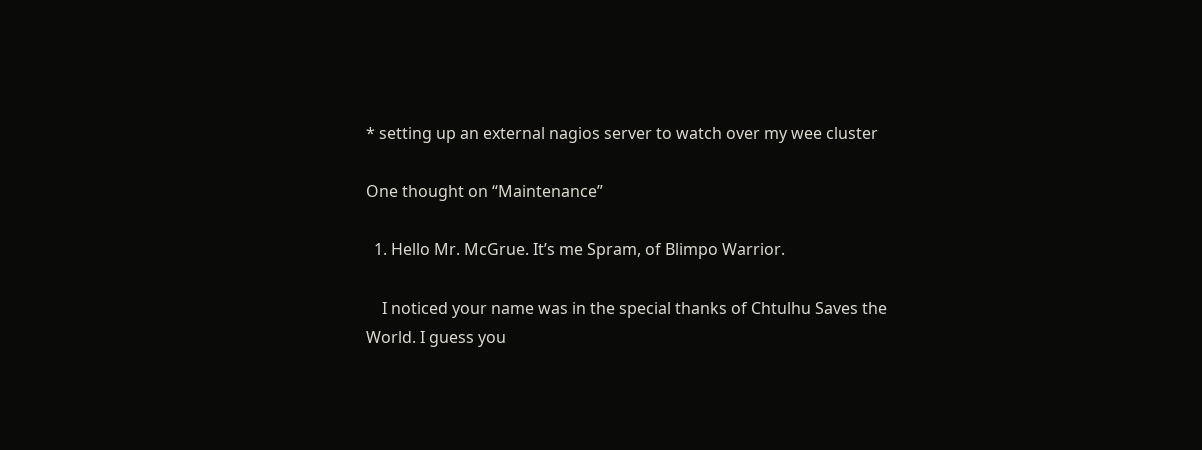* setting up an external nagios server to watch over my wee cluster

One thought on “Maintenance”

  1. Hello Mr. McGrue. It’s me Spram, of Blimpo Warrior.

    I noticed your name was in the special thanks of Chtulhu Saves the World. I guess you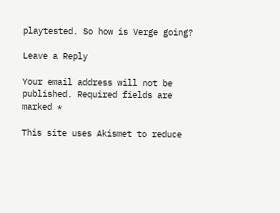playtested. So how is Verge going?

Leave a Reply

Your email address will not be published. Required fields are marked *

This site uses Akismet to reduce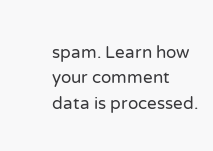spam. Learn how your comment data is processed.